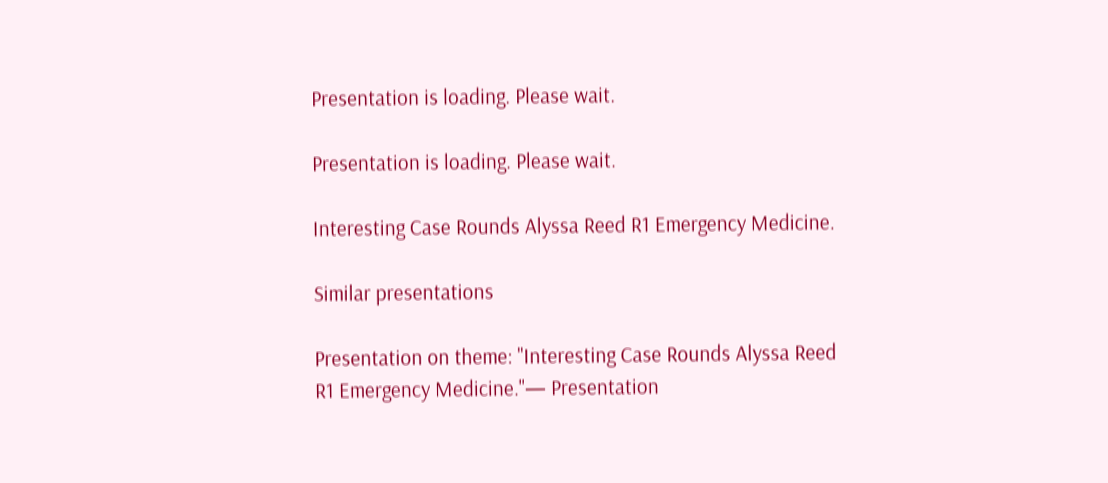Presentation is loading. Please wait.

Presentation is loading. Please wait.

Interesting Case Rounds Alyssa Reed R1 Emergency Medicine.

Similar presentations

Presentation on theme: "Interesting Case Rounds Alyssa Reed R1 Emergency Medicine."— Presentation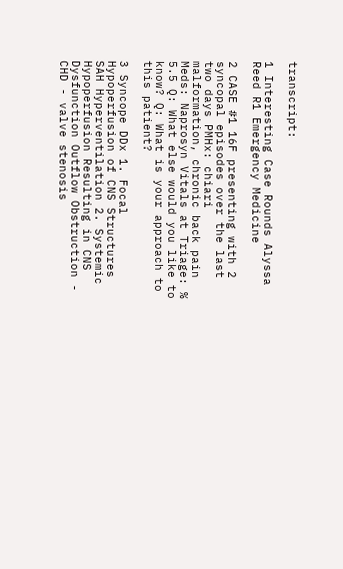transcript:

1 Interesting Case Rounds Alyssa Reed R1 Emergency Medicine

2 CASE #1 16F presenting with 2 syncopal episodes over the last two days PMHx: chiari malformation, chronic back pain Meds: Naprosyn Vitals at Triage: % 5.5 Q: What else would you like to know? Q: What is your approach to this patient?

3 Syncope DDx 1. Focal Hypoperfusion of CNS Structures SAH Hyperventilation 2. Systemic Hypoperfusion Resulting in CNS Dysfunction Outflow Obstruction - CHD - valve stenosis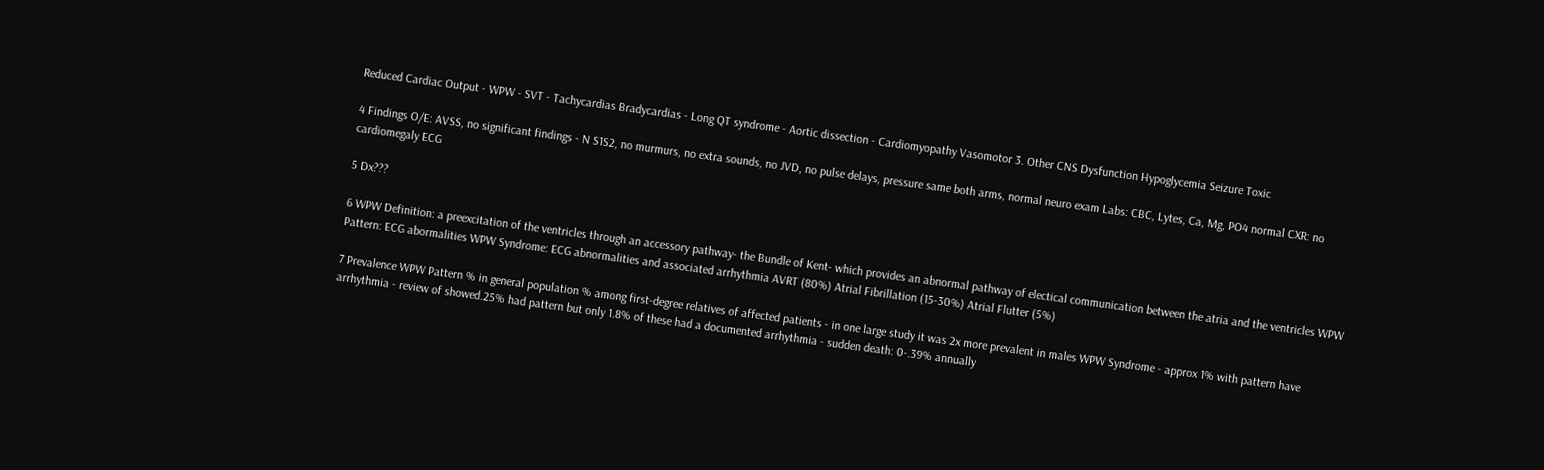Reduced Cardiac Output - WPW - SVT - Tachycardias Bradycardias - Long QT syndrome - Aortic dissection - Cardiomyopathy Vasomotor 3. Other CNS Dysfunction Hypoglycemia Seizure Toxic

4 Findings O/E: AVSS, no significant findings - N S1S2, no murmurs, no extra sounds, no JVD, no pulse delays, pressure same both arms, normal neuro exam Labs: CBC, Lytes, Ca, Mg, PO4 normal CXR: no cardiomegaly ECG

5 Dx???

6 WPW Definition: a preexcitation of the ventricles through an accessory pathway- the Bundle of Kent- which provides an abnormal pathway of electical communication between the atria and the ventricles WPW Pattern: ECG abormalities WPW Syndrome: ECG abnormalities and associated arrhythmia AVRT (80%) Atrial Fibrillation (15-30%) Atrial Flutter (5%)

7 Prevalence WPW Pattern % in general population % among first-degree relatives of affected patients - in one large study it was 2x more prevalent in males WPW Syndrome - approx 1% with pattern have arrhythmia - review of showed.25% had pattern but only 1.8% of these had a documented arrhythmia - sudden death: 0-.39% annually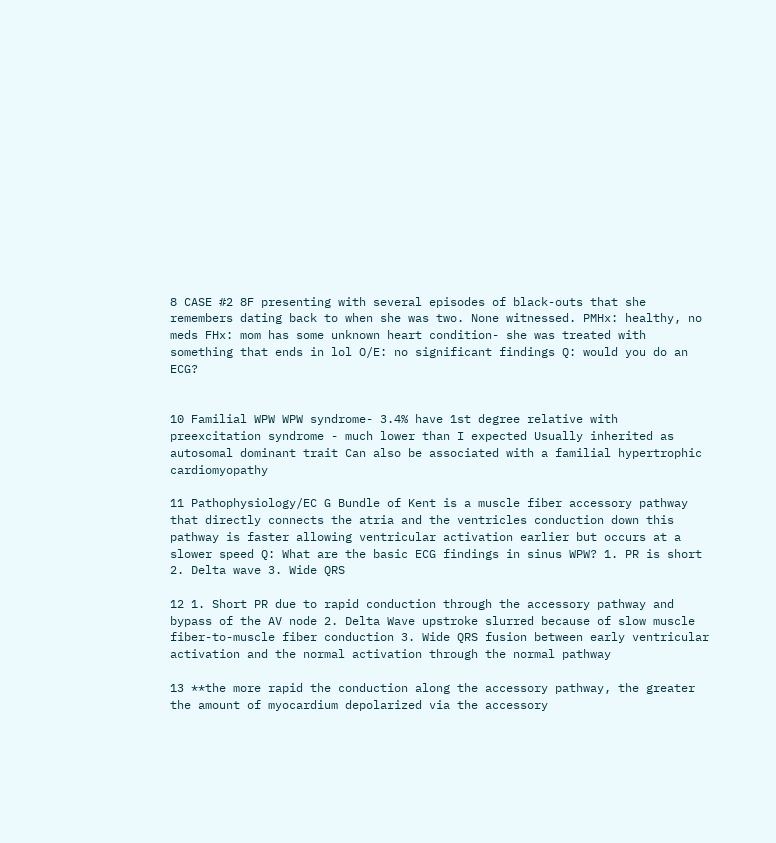8 CASE #2 8F presenting with several episodes of black-outs that she remembers dating back to when she was two. None witnessed. PMHx: healthy, no meds FHx: mom has some unknown heart condition- she was treated with something that ends in lol O/E: no significant findings Q: would you do an ECG?


10 Familial WPW WPW syndrome- 3.4% have 1st degree relative with preexcitation syndrome - much lower than I expected Usually inherited as autosomal dominant trait Can also be associated with a familial hypertrophic cardiomyopathy

11 Pathophysiology/EC G Bundle of Kent is a muscle fiber accessory pathway that directly connects the atria and the ventricles conduction down this pathway is faster allowing ventricular activation earlier but occurs at a slower speed Q: What are the basic ECG findings in sinus WPW? 1. PR is short 2. Delta wave 3. Wide QRS

12 1. Short PR due to rapid conduction through the accessory pathway and bypass of the AV node 2. Delta Wave upstroke slurred because of slow muscle fiber-to-muscle fiber conduction 3. Wide QRS fusion between early ventricular activation and the normal activation through the normal pathway

13 **the more rapid the conduction along the accessory pathway, the greater the amount of myocardium depolarized via the accessory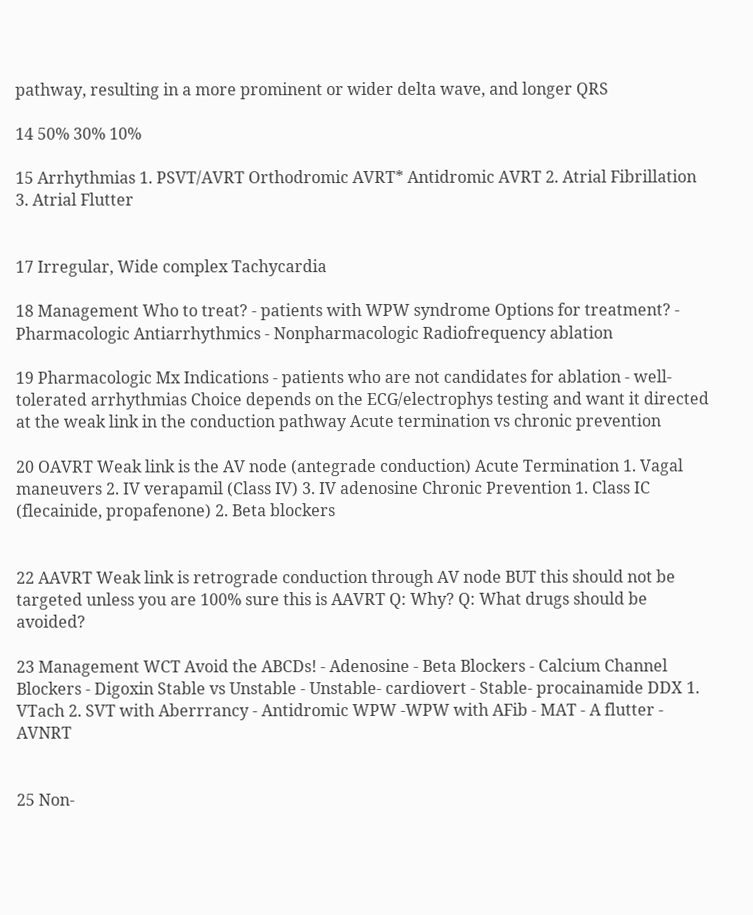pathway, resulting in a more prominent or wider delta wave, and longer QRS

14 50% 30% 10%

15 Arrhythmias 1. PSVT/AVRT Orthodromic AVRT* Antidromic AVRT 2. Atrial Fibrillation 3. Atrial Flutter


17 Irregular, Wide complex Tachycardia

18 Management Who to treat? - patients with WPW syndrome Options for treatment? - Pharmacologic Antiarrhythmics - Nonpharmacologic Radiofrequency ablation

19 Pharmacologic Mx Indications - patients who are not candidates for ablation - well-tolerated arrhythmias Choice depends on the ECG/electrophys testing and want it directed at the weak link in the conduction pathway Acute termination vs chronic prevention

20 OAVRT Weak link is the AV node (antegrade conduction) Acute Termination 1. Vagal maneuvers 2. IV verapamil (Class IV) 3. IV adenosine Chronic Prevention 1. Class IC (flecainide, propafenone) 2. Beta blockers


22 AAVRT Weak link is retrograde conduction through AV node BUT this should not be targeted unless you are 100% sure this is AAVRT Q: Why? Q: What drugs should be avoided?

23 Management WCT Avoid the ABCDs! - Adenosine - Beta Blockers - Calcium Channel Blockers - Digoxin Stable vs Unstable - Unstable- cardiovert - Stable- procainamide DDX 1. VTach 2. SVT with Aberrrancy - Antidromic WPW -WPW with AFib - MAT - A flutter - AVNRT


25 Non-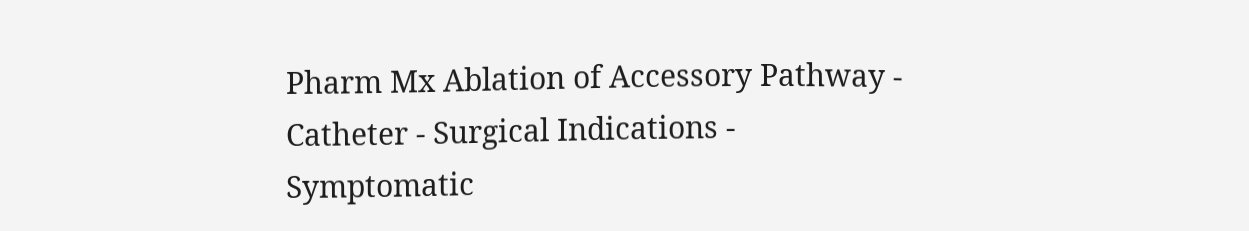Pharm Mx Ablation of Accessory Pathway - Catheter - Surgical Indications - Symptomatic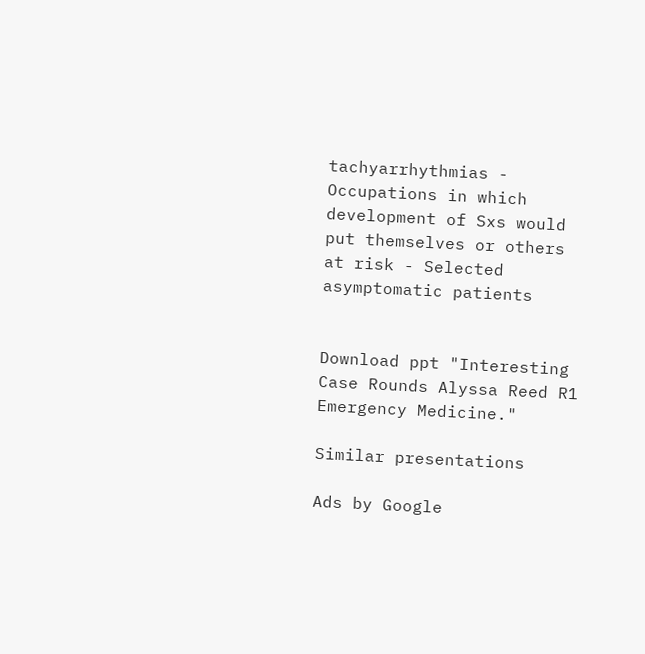tachyarrhythmias - Occupations in which development of Sxs would put themselves or others at risk - Selected asymptomatic patients


Download ppt "Interesting Case Rounds Alyssa Reed R1 Emergency Medicine."

Similar presentations

Ads by Google